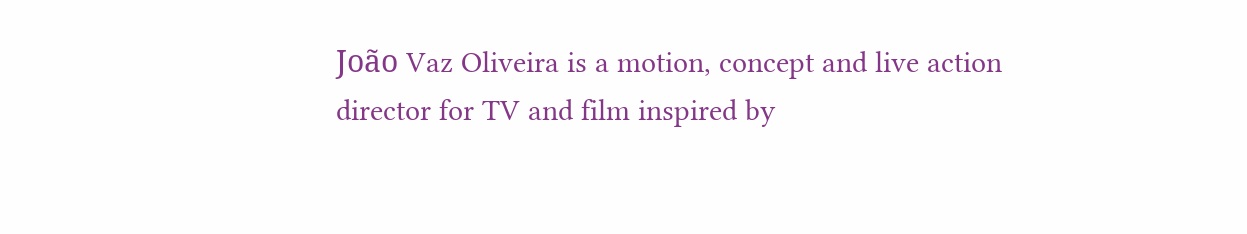João Vaz Oliveira is a motion, concept and live action director for TV and film inspired by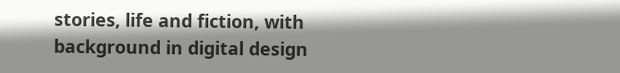stories, life and fiction, with background in digital design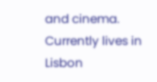and cinema. Currently lives in Lisbon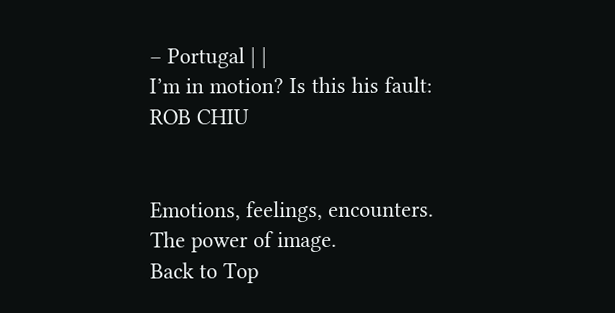– Portugal | |
I’m in motion? Is this his fault: ROB CHIU


Emotions, feelings, encounters. The power of image.
Back to Top